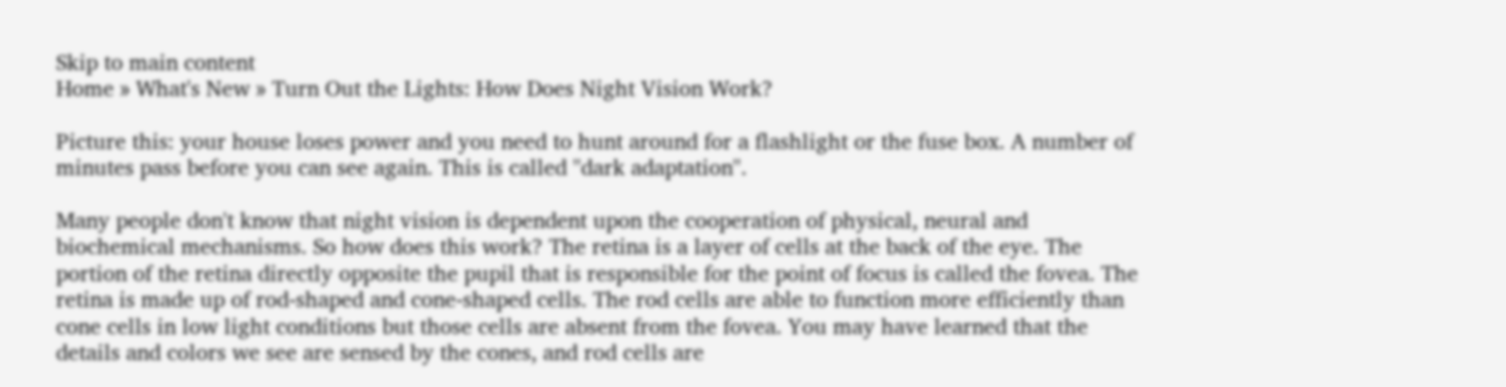Skip to main content
Home » What's New » Turn Out the Lights: How Does Night Vision Work?

Picture this: your house loses power and you need to hunt around for a flashlight or the fuse box. A number of minutes pass before you can see again. This is called ''dark adaptation''.

Many people don't know that night vision is dependent upon the cooperation of physical, neural and biochemical mechanisms. So how does this work? The retina is a layer of cells at the back of the eye. The portion of the retina directly opposite the pupil that is responsible for the point of focus is called the fovea. The retina is made up of rod-shaped and cone-shaped cells. The rod cells are able to function more efficiently than cone cells in low light conditions but those cells are absent from the fovea. You may have learned that the details and colors we see are sensed by the cones, and rod cells are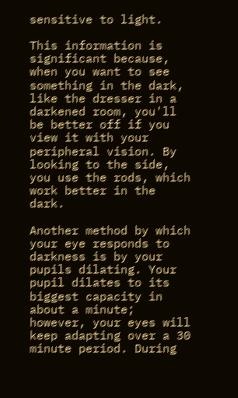sensitive to light.

This information is significant because, when you want to see something in the dark, like the dresser in a darkened room, you'll be better off if you view it with your peripheral vision. By looking to the side, you use the rods, which work better in the dark.

Another method by which your eye responds to darkness is by your pupils dilating. Your pupil dilates to its biggest capacity in about a minute; however, your eyes will keep adapting over a 30 minute period. During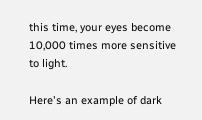this time, your eyes become 10,000 times more sensitive to light.

Here's an example of dark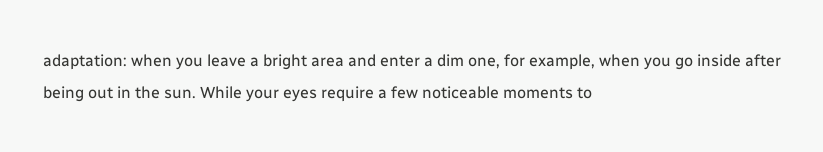adaptation: when you leave a bright area and enter a dim one, for example, when you go inside after being out in the sun. While your eyes require a few noticeable moments to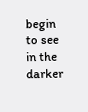begin to see in the darker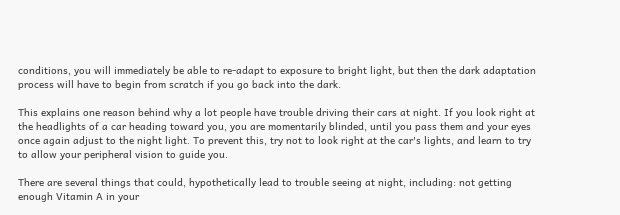conditions, you will immediately be able to re-adapt to exposure to bright light, but then the dark adaptation process will have to begin from scratch if you go back into the dark.

This explains one reason behind why a lot people have trouble driving their cars at night. If you look right at the headlights of a car heading toward you, you are momentarily blinded, until you pass them and your eyes once again adjust to the night light. To prevent this, try not to look right at the car's lights, and learn to try to allow your peripheral vision to guide you.

There are several things that could, hypothetically lead to trouble seeing at night, including: not getting enough Vitamin A in your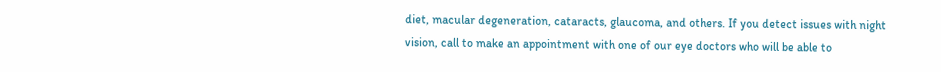diet, macular degeneration, cataracts, glaucoma, and others. If you detect issues with night vision, call to make an appointment with one of our eye doctors who will be able to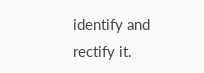identify and rectify it.